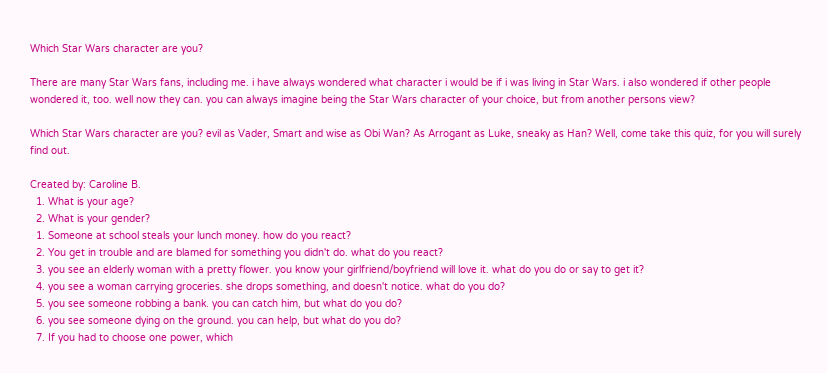Which Star Wars character are you?

There are many Star Wars fans, including me. i have always wondered what character i would be if i was living in Star Wars. i also wondered if other people wondered it, too. well now they can. you can always imagine being the Star Wars character of your choice, but from another persons view?

Which Star Wars character are you? evil as Vader, Smart and wise as Obi Wan? As Arrogant as Luke, sneaky as Han? Well, come take this quiz, for you will surely find out.

Created by: Caroline B.
  1. What is your age?
  2. What is your gender?
  1. Someone at school steals your lunch money. how do you react?
  2. You get in trouble and are blamed for something you didn't do. what do you react?
  3. you see an elderly woman with a pretty flower. you know your girlfriend/boyfriend will love it. what do you do or say to get it?
  4. you see a woman carrying groceries. she drops something, and doesn't notice. what do you do?
  5. you see someone robbing a bank. you can catch him, but what do you do?
  6. you see someone dying on the ground. you can help, but what do you do?
  7. If you had to choose one power, which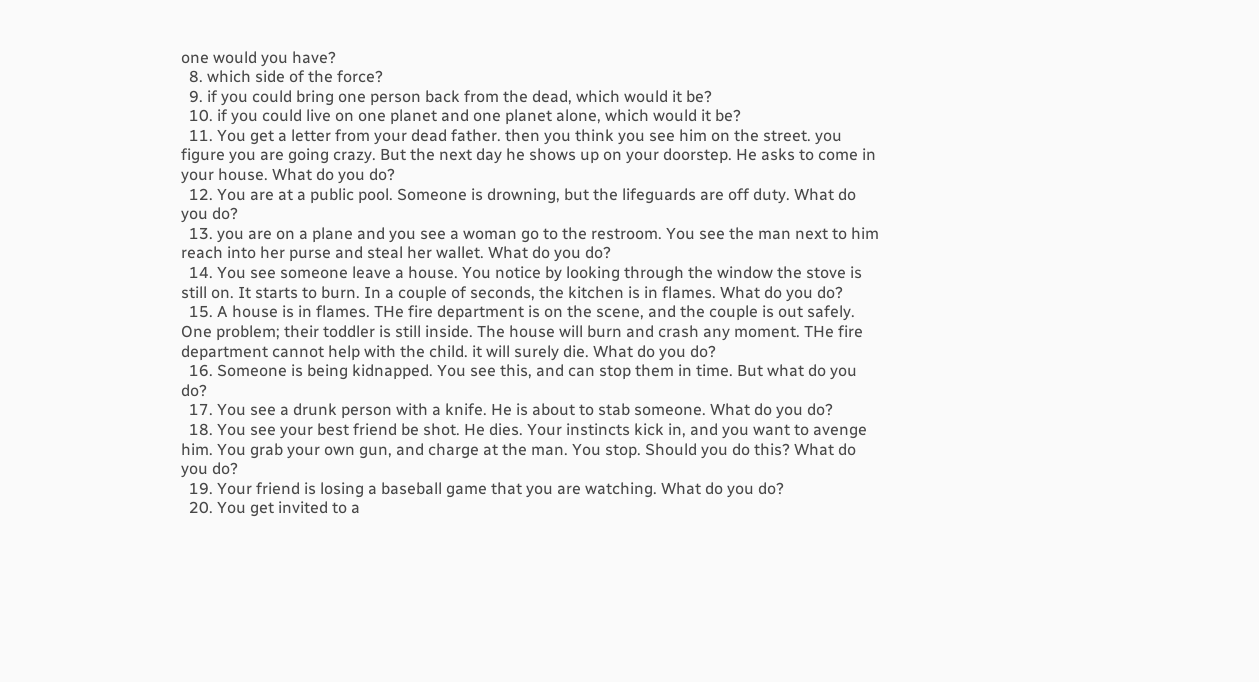one would you have?
  8. which side of the force?
  9. if you could bring one person back from the dead, which would it be?
  10. if you could live on one planet and one planet alone, which would it be?
  11. You get a letter from your dead father. then you think you see him on the street. you figure you are going crazy. But the next day he shows up on your doorstep. He asks to come in your house. What do you do?
  12. You are at a public pool. Someone is drowning, but the lifeguards are off duty. What do you do?
  13. you are on a plane and you see a woman go to the restroom. You see the man next to him reach into her purse and steal her wallet. What do you do?
  14. You see someone leave a house. You notice by looking through the window the stove is still on. It starts to burn. In a couple of seconds, the kitchen is in flames. What do you do?
  15. A house is in flames. THe fire department is on the scene, and the couple is out safely. One problem; their toddler is still inside. The house will burn and crash any moment. THe fire department cannot help with the child. it will surely die. What do you do?
  16. Someone is being kidnapped. You see this, and can stop them in time. But what do you do?
  17. You see a drunk person with a knife. He is about to stab someone. What do you do?
  18. You see your best friend be shot. He dies. Your instincts kick in, and you want to avenge him. You grab your own gun, and charge at the man. You stop. Should you do this? What do you do?
  19. Your friend is losing a baseball game that you are watching. What do you do?
  20. You get invited to a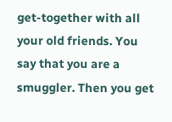get-together with all your old friends. You say that you are a smuggler. Then you get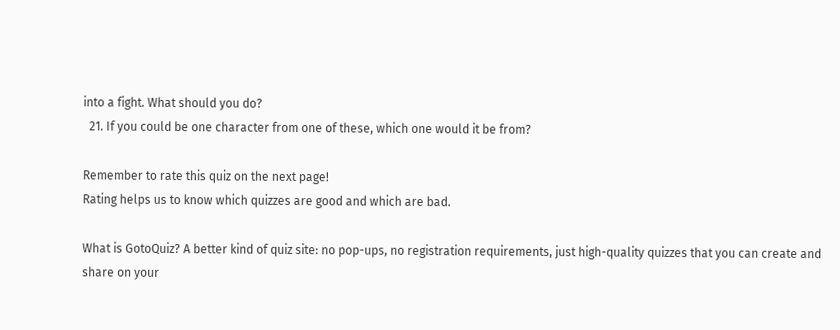into a fight. What should you do?
  21. If you could be one character from one of these, which one would it be from?

Remember to rate this quiz on the next page!
Rating helps us to know which quizzes are good and which are bad.

What is GotoQuiz? A better kind of quiz site: no pop-ups, no registration requirements, just high-quality quizzes that you can create and share on your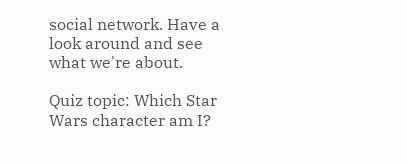social network. Have a look around and see what we're about.

Quiz topic: Which Star Wars character am I?